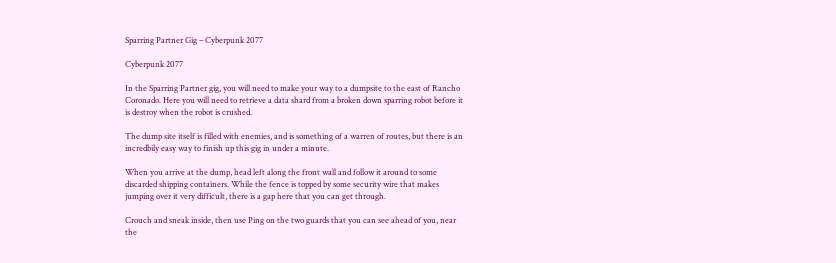Sparring Partner Gig – Cyberpunk 2077

Cyberpunk 2077

In the Sparring Partner gig, you will need to make your way to a dumpsite to the east of Rancho Coronado. Here you will need to retrieve a data shard from a broken down sparring robot before it is destroy when the robot is crushed.

The dump site itself is filled with enemies, and is something of a warren of routes, but there is an incredbily easy way to finish up this gig in under a minute.

When you arrive at the dump, head left along the front wall and follow it around to some discarded shipping containers. While the fence is topped by some security wire that makes jumping over it very difficult, there is a gap here that you can get through.

Crouch and sneak inside, then use Ping on the two guards that you can see ahead of you, near the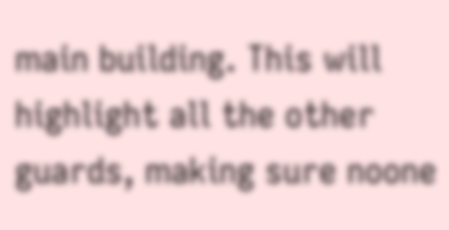main building. This will highlight all the other guards, making sure noone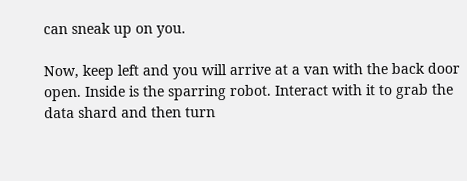can sneak up on you.

Now, keep left and you will arrive at a van with the back door open. Inside is the sparring robot. Interact with it to grab the data shard and then turn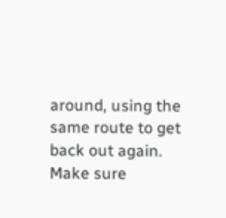around, using the same route to get back out again. Make sure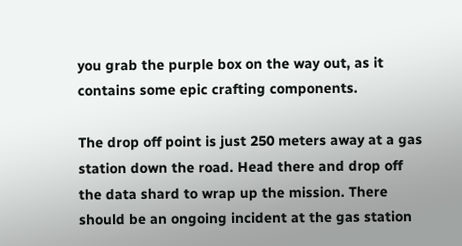you grab the purple box on the way out, as it contains some epic crafting components.

The drop off point is just 250 meters away at a gas station down the road. Head there and drop off the data shard to wrap up the mission. There should be an ongoing incident at the gas station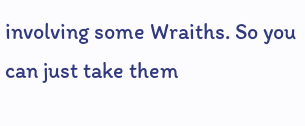involving some Wraiths. So you can just take them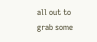all out to grab some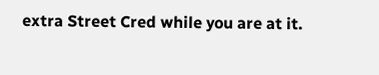extra Street Cred while you are at it.